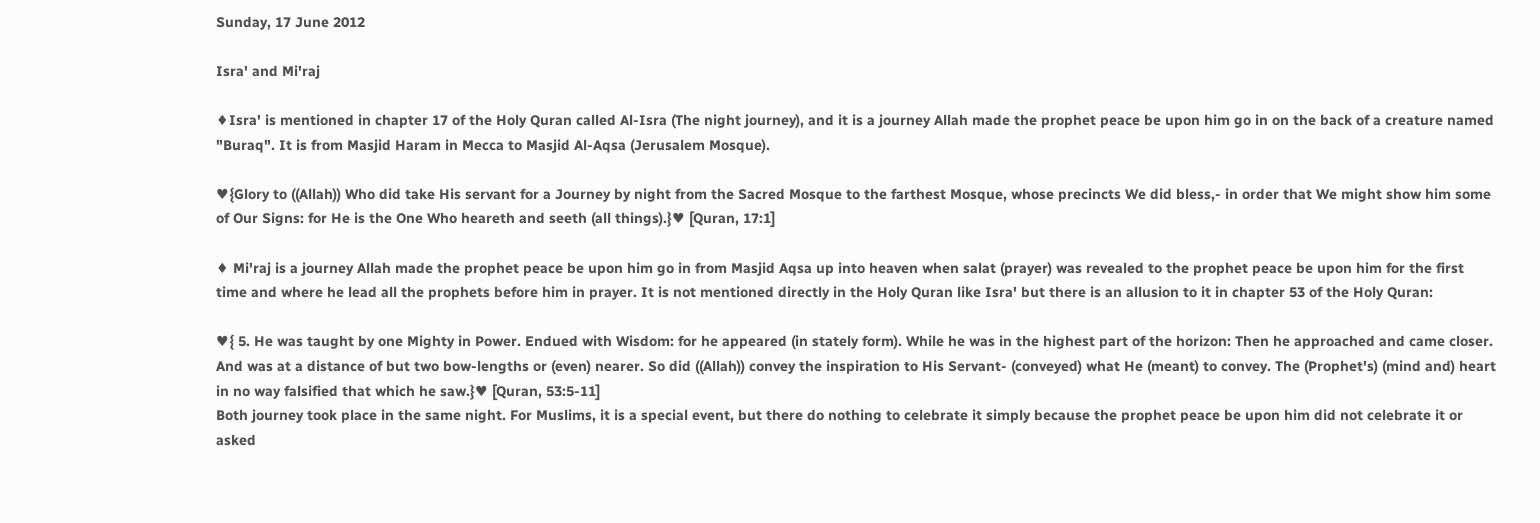Sunday, 17 June 2012

Isra' and Mi'raj

♦Isra' is mentioned in chapter 17 of the Holy Quran called Al-Isra (The night journey), and it is a journey Allah made the prophet peace be upon him go in on the back of a creature named "Buraq". It is from Masjid Haram in Mecca to Masjid Al-Aqsa (Jerusalem Mosque).

♥{Glory to ((Allah)) Who did take His servant for a Journey by night from the Sacred Mosque to the farthest Mosque, whose precincts We did bless,- in order that We might show him some of Our Signs: for He is the One Who heareth and seeth (all things).}♥ [Quran, 17:1]

♦ Mi'raj is a journey Allah made the prophet peace be upon him go in from Masjid Aqsa up into heaven when salat (prayer) was revealed to the prophet peace be upon him for the first time and where he lead all the prophets before him in prayer. It is not mentioned directly in the Holy Quran like Isra' but there is an allusion to it in chapter 53 of the Holy Quran:

♥{ 5. He was taught by one Mighty in Power. Endued with Wisdom: for he appeared (in stately form). While he was in the highest part of the horizon: Then he approached and came closer. And was at a distance of but two bow-lengths or (even) nearer. So did ((Allah)) convey the inspiration to His Servant- (conveyed) what He (meant) to convey. The (Prophet's) (mind and) heart in no way falsified that which he saw.}♥ [Quran, 53:5-11]
Both journey took place in the same night. For Muslims, it is a special event, but there do nothing to celebrate it simply because the prophet peace be upon him did not celebrate it or asked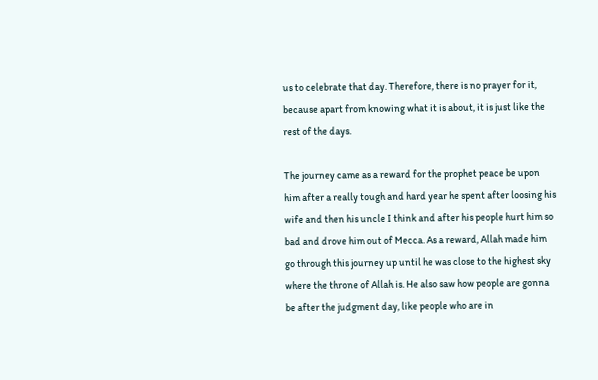us to celebrate that day. Therefore, there is no prayer for it, because apart from knowing what it is about, it is just like the rest of the days.

The journey came as a reward for the prophet peace be upon him after a really tough and hard year he spent after loosing his wife and then his uncle I think and after his people hurt him so bad and drove him out of Mecca. As a reward, Allah made him go through this journey up until he was close to the highest sky where the throne of Allah is. He also saw how people are gonna be after the judgment day, like people who are in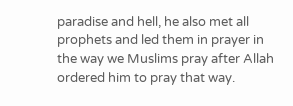paradise and hell, he also met all prophets and led them in prayer in the way we Muslims pray after Allah ordered him to pray that way.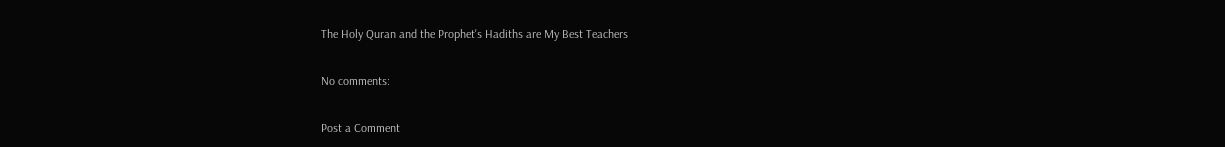The Holy Quran and the Prophet's Hadiths are My Best Teachers

No comments:

Post a Comment